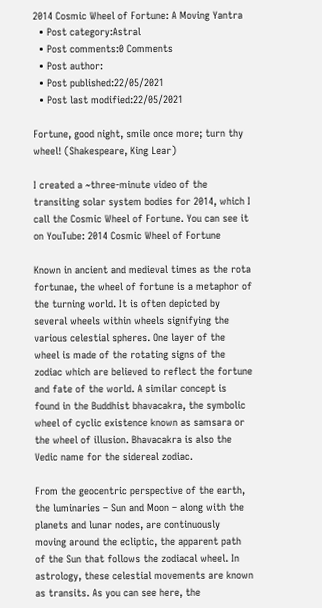2014 Cosmic Wheel of Fortune: A Moving Yantra
  • Post category:Astral
  • Post comments:0 Comments
  • Post author:
  • Post published:22/05/2021
  • Post last modified:22/05/2021

Fortune, good night, smile once more; turn thy wheel! (Shakespeare, King Lear)

I created a ~three-minute video of the transiting solar system bodies for 2014, which I call the Cosmic Wheel of Fortune. You can see it on YouTube: 2014 Cosmic Wheel of Fortune

Known in ancient and medieval times as the rota fortunae, the wheel of fortune is a metaphor of the turning world. It is often depicted by several wheels within wheels signifying the various celestial spheres. One layer of the wheel is made of the rotating signs of the zodiac which are believed to reflect the fortune and fate of the world. A similar concept is found in the Buddhist bhavacakra, the symbolic wheel of cyclic existence known as samsara or the wheel of illusion. Bhavacakra is also the Vedic name for the sidereal zodiac.

From the geocentric perspective of the earth, the luminaries – Sun and Moon – along with the planets and lunar nodes, are continuously moving around the ecliptic, the apparent path of the Sun that follows the zodiacal wheel. In astrology, these celestial movements are known as transits. As you can see here, the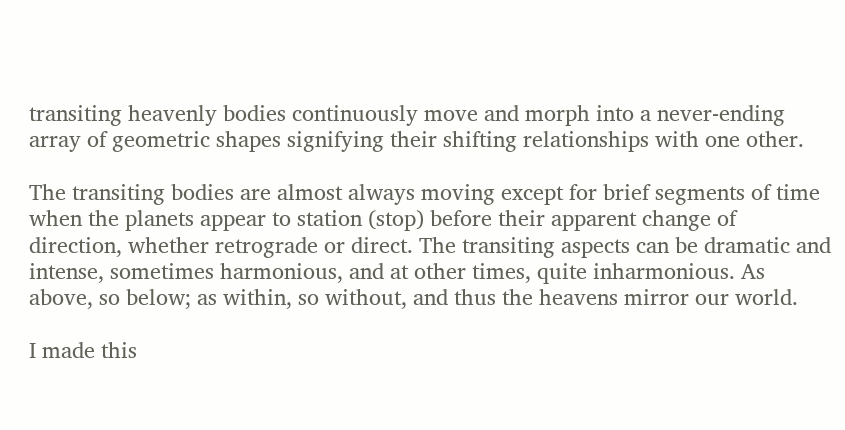transiting heavenly bodies continuously move and morph into a never-ending array of geometric shapes signifying their shifting relationships with one other.

The transiting bodies are almost always moving except for brief segments of time when the planets appear to station (stop) before their apparent change of direction, whether retrograde or direct. The transiting aspects can be dramatic and intense, sometimes harmonious, and at other times, quite inharmonious. As above, so below; as within, so without, and thus the heavens mirror our world.

I made this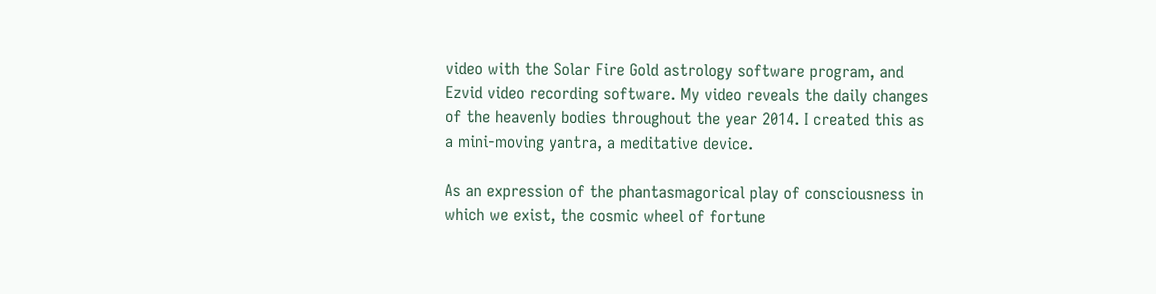video with the Solar Fire Gold astrology software program, and Ezvid video recording software. My video reveals the daily changes of the heavenly bodies throughout the year 2014. I created this as a mini-moving yantra, a meditative device.

As an expression of the phantasmagorical play of consciousness in which we exist, the cosmic wheel of fortune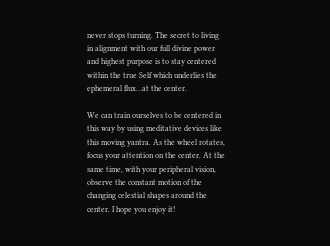never stops turning. The secret to living in alignment with our full divine power and highest purpose is to stay centered within the true Self which underlies the ephemeral flux…at the center.

We can train ourselves to be centered in this way by using meditative devices like this moving yantra. As the wheel rotates, focus your attention on the center. At the same time, with your peripheral vision, observe the constant motion of the changing celestial shapes around the center. I hope you enjoy it!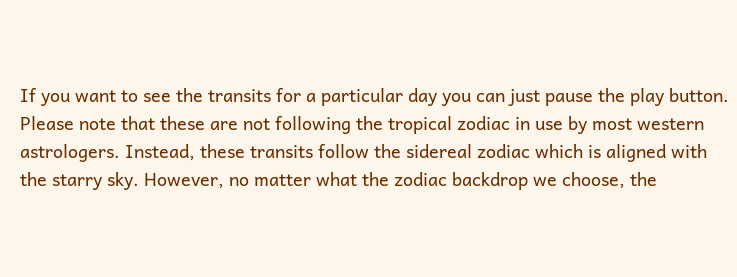If you want to see the transits for a particular day you can just pause the play button. Please note that these are not following the tropical zodiac in use by most western astrologers. Instead, these transits follow the sidereal zodiac which is aligned with the starry sky. However, no matter what the zodiac backdrop we choose, the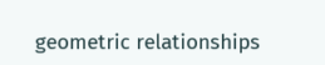geometric relationships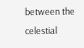between the celestial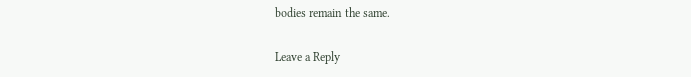bodies remain the same.

Leave a Reply